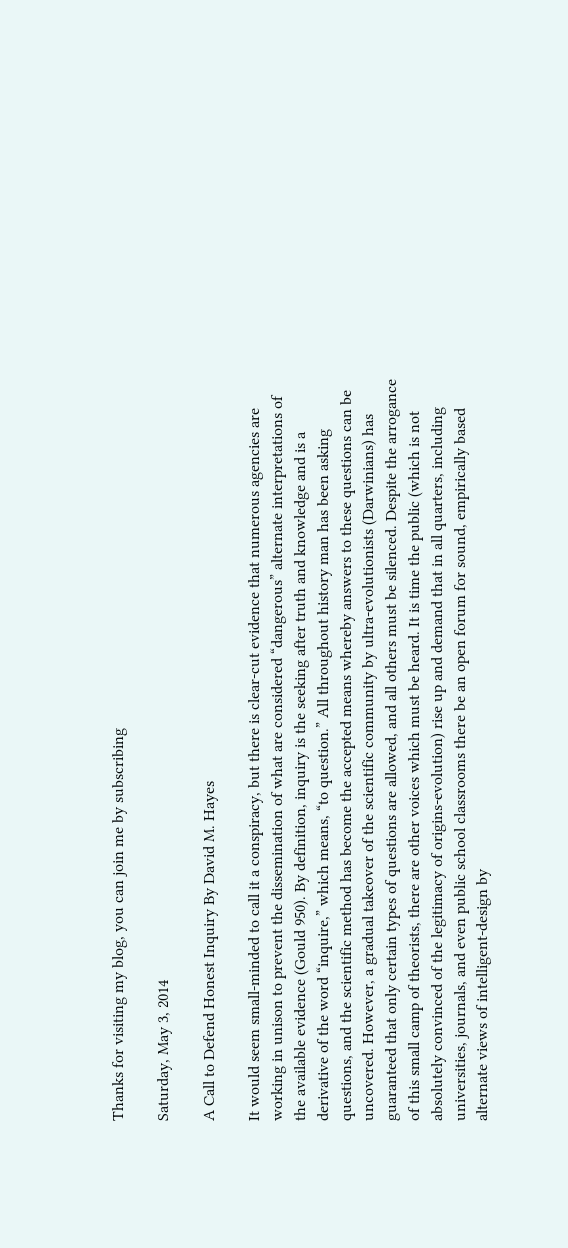Thanks for visiting my blog, you can join me by subscribing

Saturday, May 3, 2014

A Call to Defend Honest Inquiry By David M. Hayes

It would seem small-minded to call it a conspiracy, but there is clear-cut evidence that numerous agencies are working in unison to prevent the dissemination of what are considered “dangerous” alternate interpretations of the available evidence (Gould 950). By definition, inquiry is the seeking after truth and knowledge and is a derivative of the word “inquire,” which means, “to question.” All throughout history man has been asking questions, and the scientific method has become the accepted means whereby answers to these questions can be uncovered. However, a gradual takeover of the scientific community by ultra-evolutionists (Darwinians) has guaranteed that only certain types of questions are allowed, and all others must be silenced. Despite the arrogance of this small camp of theorists, there are other voices which must be heard. It is time the public (which is not absolutely convinced of the legitimacy of origins-evolution) rise up and demand that in all quarters, including universities, journals, and even public school classrooms there be an open forum for sound, empirically based alternate views of intelligent-design by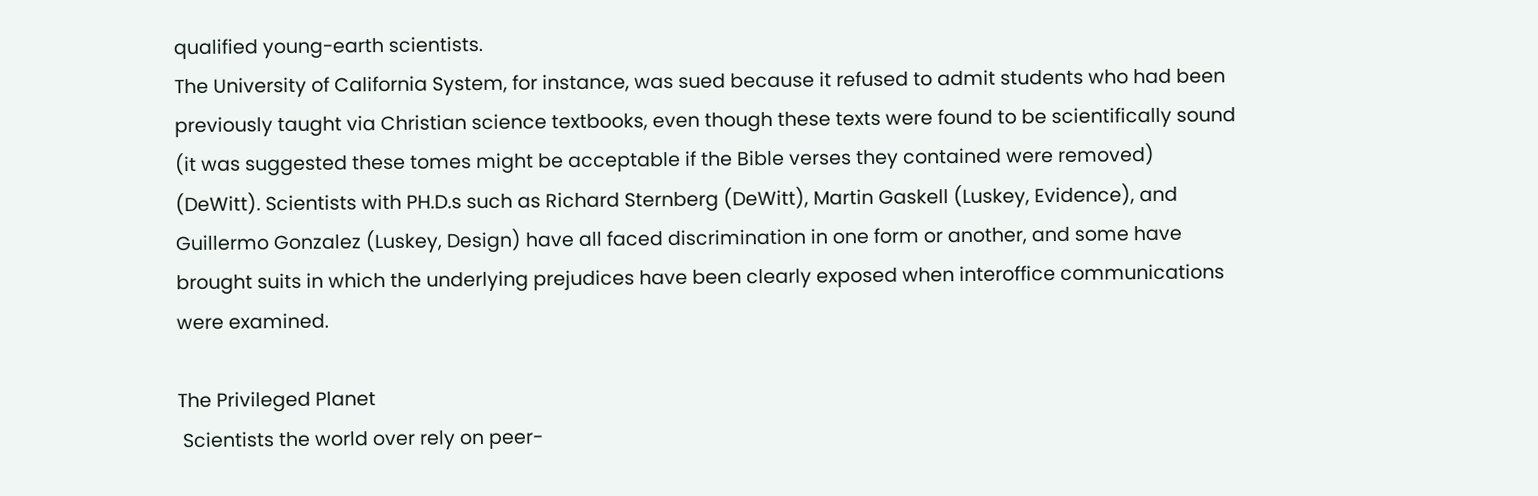qualified young-earth scientists.
The University of California System, for instance, was sued because it refused to admit students who had been previously taught via Christian science textbooks, even though these texts were found to be scientifically sound (it was suggested these tomes might be acceptable if the Bible verses they contained were removed) (DeWitt). Scientists with PH.D.s such as Richard Sternberg (DeWitt), Martin Gaskell (Luskey, Evidence), and Guillermo Gonzalez (Luskey, Design) have all faced discrimination in one form or another, and some have brought suits in which the underlying prejudices have been clearly exposed when interoffice communications were examined.

The Privileged Planet
 Scientists the world over rely on peer-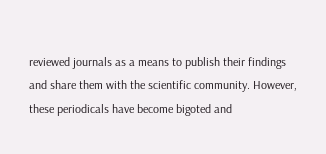reviewed journals as a means to publish their findings and share them with the scientific community. However, these periodicals have become bigoted and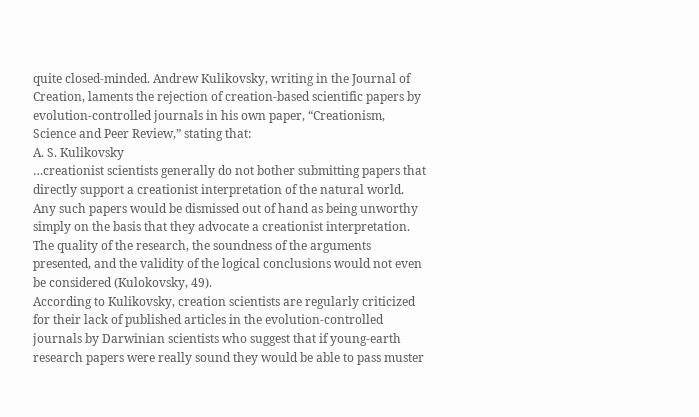quite closed-minded. Andrew Kulikovsky, writing in the Journal of Creation, laments the rejection of creation-based scientific papers by evolution-controlled journals in his own paper, “Creationism, Science and Peer Review,” stating that:
A. S. Kulikovsky
…creationist scientists generally do not bother submitting papers that directly support a creationist interpretation of the natural world. Any such papers would be dismissed out of hand as being unworthy simply on the basis that they advocate a creationist interpretation. The quality of the research, the soundness of the arguments presented, and the validity of the logical conclusions would not even be considered (Kulokovsky, 49).
According to Kulikovsky, creation scientists are regularly criticized for their lack of published articles in the evolution-controlled journals by Darwinian scientists who suggest that if young-earth research papers were really sound they would be able to pass muster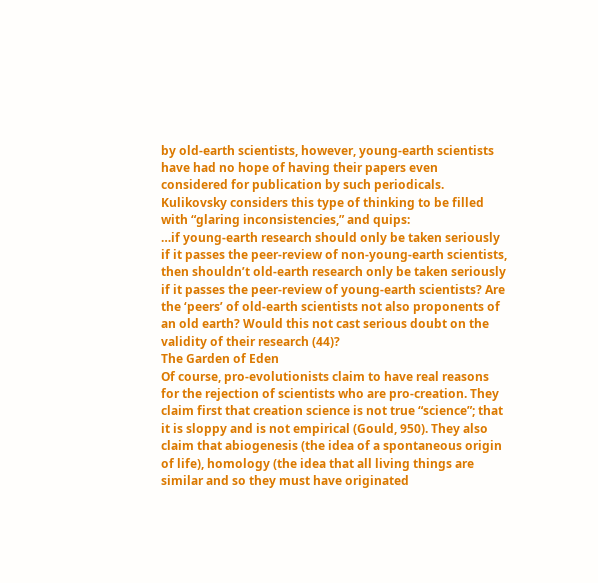by old-earth scientists, however, young-earth scientists have had no hope of having their papers even considered for publication by such periodicals. Kulikovsky considers this type of thinking to be filled with “glaring inconsistencies,” and quips:
…if young-earth research should only be taken seriously if it passes the peer-review of non-young-earth scientists, then shouldn’t old-earth research only be taken seriously if it passes the peer-review of young-earth scientists? Are the ‘peers’ of old-earth scientists not also proponents of an old earth? Would this not cast serious doubt on the validity of their research (44)?
The Garden of Eden
Of course, pro-evolutionists claim to have real reasons for the rejection of scientists who are pro-creation. They claim first that creation science is not true “science”; that it is sloppy and is not empirical (Gould, 950). They also claim that abiogenesis (the idea of a spontaneous origin of life), homology (the idea that all living things are similar and so they must have originated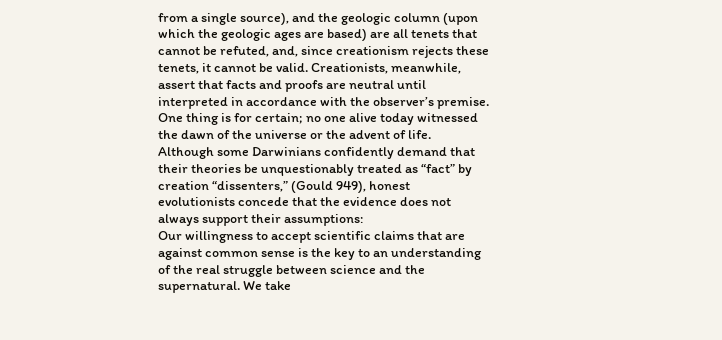from a single source), and the geologic column (upon which the geologic ages are based) are all tenets that cannot be refuted, and, since creationism rejects these tenets, it cannot be valid. Creationists, meanwhile, assert that facts and proofs are neutral until interpreted in accordance with the observer’s premise. One thing is for certain; no one alive today witnessed the dawn of the universe or the advent of life. Although some Darwinians confidently demand that their theories be unquestionably treated as “fact” by creation “dissenters,” (Gould 949), honest evolutionists concede that the evidence does not always support their assumptions:
Our willingness to accept scientific claims that are against common sense is the key to an understanding of the real struggle between science and the supernatural. We take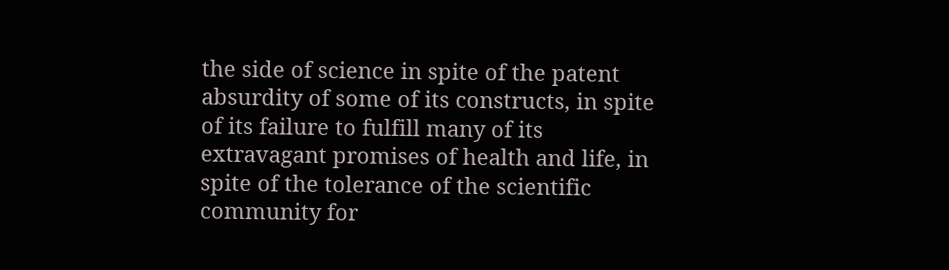the side of science in spite of the patent absurdity of some of its constructs, in spite of its failure to fulfill many of its extravagant promises of health and life, in spite of the tolerance of the scientific community for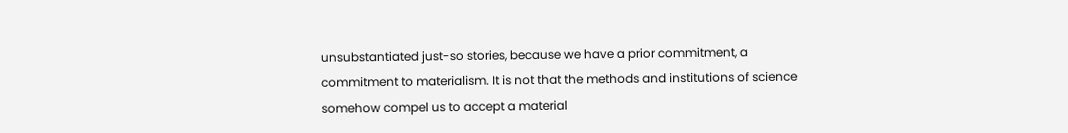unsubstantiated just-so stories, because we have a prior commitment, a commitment to materialism. It is not that the methods and institutions of science somehow compel us to accept a material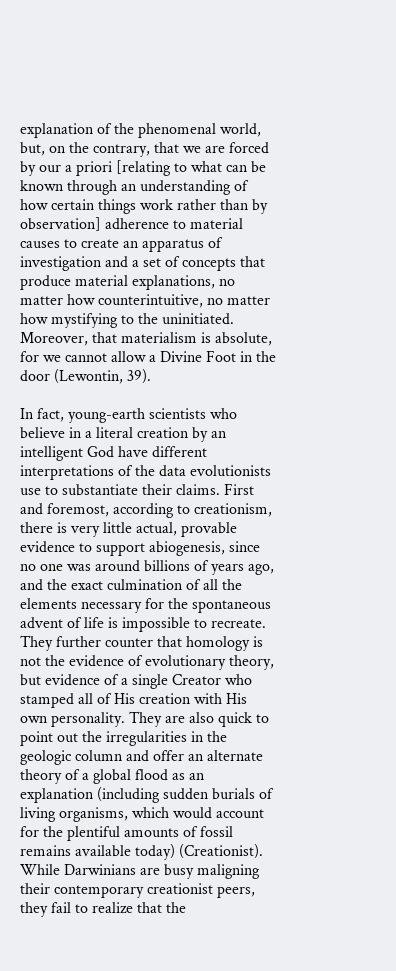explanation of the phenomenal world, but, on the contrary, that we are forced by our a priori [relating to what can be known through an understanding of how certain things work rather than by observation] adherence to material causes to create an apparatus of investigation and a set of concepts that produce material explanations, no matter how counterintuitive, no matter how mystifying to the uninitiated. Moreover, that materialism is absolute, for we cannot allow a Divine Foot in the door (Lewontin, 39).

In fact, young-earth scientists who believe in a literal creation by an intelligent God have different interpretations of the data evolutionists use to substantiate their claims. First and foremost, according to creationism, there is very little actual, provable evidence to support abiogenesis, since no one was around billions of years ago, and the exact culmination of all the elements necessary for the spontaneous advent of life is impossible to recreate. They further counter that homology is not the evidence of evolutionary theory, but evidence of a single Creator who stamped all of His creation with His own personality. They are also quick to point out the irregularities in the geologic column and offer an alternate theory of a global flood as an explanation (including sudden burials of living organisms, which would account for the plentiful amounts of fossil remains available today) (Creationist).
While Darwinians are busy maligning their contemporary creationist peers, they fail to realize that the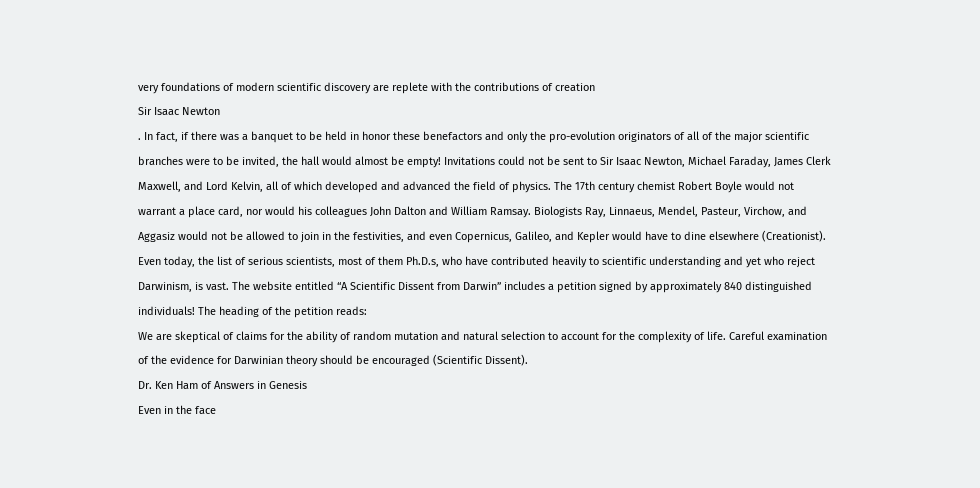very foundations of modern scientific discovery are replete with the contributions of creation
Sir Isaac Newton
. In fact, if there was a banquet to be held in honor these benefactors and only the pro-evolution originators of all of the major scientific branches were to be invited, the hall would almost be empty! Invitations could not be sent to Sir Isaac Newton, Michael Faraday, James Clerk Maxwell, and Lord Kelvin, all of which developed and advanced the field of physics. The 17th century chemist Robert Boyle would not warrant a place card, nor would his colleagues John Dalton and William Ramsay. Biologists Ray, Linnaeus, Mendel, Pasteur, Virchow, and Aggasiz would not be allowed to join in the festivities, and even Copernicus, Galileo, and Kepler would have to dine elsewhere (Creationist). Even today, the list of serious scientists, most of them Ph.D.s, who have contributed heavily to scientific understanding and yet who reject Darwinism, is vast. The website entitled “A Scientific Dissent from Darwin” includes a petition signed by approximately 840 distinguished individuals! The heading of the petition reads:
We are skeptical of claims for the ability of random mutation and natural selection to account for the complexity of life. Careful examination of the evidence for Darwinian theory should be encouraged (Scientific Dissent).
Dr. Ken Ham of Answers in Genesis
Even in the face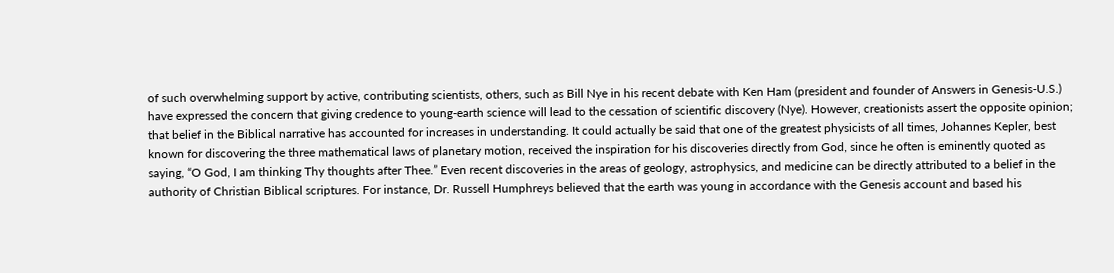of such overwhelming support by active, contributing scientists, others, such as Bill Nye in his recent debate with Ken Ham (president and founder of Answers in Genesis-U.S.) have expressed the concern that giving credence to young-earth science will lead to the cessation of scientific discovery (Nye). However, creationists assert the opposite opinion; that belief in the Biblical narrative has accounted for increases in understanding. It could actually be said that one of the greatest physicists of all times, Johannes Kepler, best known for discovering the three mathematical laws of planetary motion, received the inspiration for his discoveries directly from God, since he often is eminently quoted as saying, “O God, I am thinking Thy thoughts after Thee.” Even recent discoveries in the areas of geology, astrophysics, and medicine can be directly attributed to a belief in the authority of Christian Biblical scriptures. For instance, Dr. Russell Humphreys believed that the earth was young in accordance with the Genesis account and based his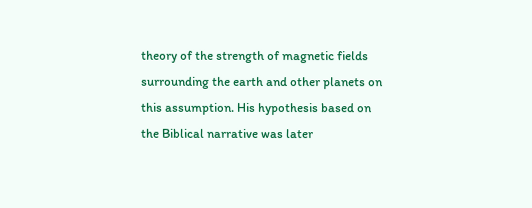theory of the strength of magnetic fields surrounding the earth and other planets on this assumption. His hypothesis based on the Biblical narrative was later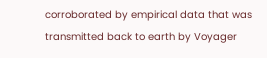corroborated by empirical data that was transmitted back to earth by Voyager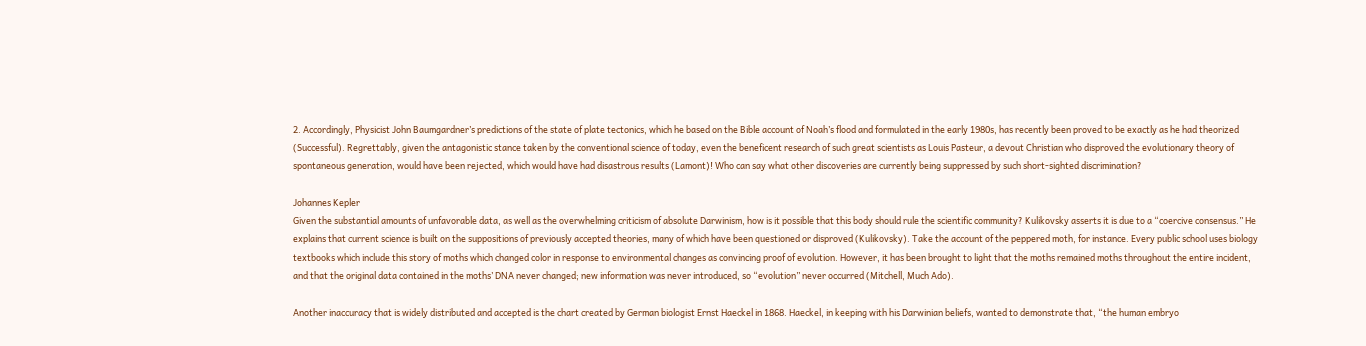2. Accordingly, Physicist John Baumgardner’s predictions of the state of plate tectonics, which he based on the Bible account of Noah’s flood and formulated in the early 1980s, has recently been proved to be exactly as he had theorized (Successful). Regrettably, given the antagonistic stance taken by the conventional science of today, even the beneficent research of such great scientists as Louis Pasteur, a devout Christian who disproved the evolutionary theory of spontaneous generation, would have been rejected, which would have had disastrous results (Lamont)! Who can say what other discoveries are currently being suppressed by such short-sighted discrimination?

Johannes Kepler
Given the substantial amounts of unfavorable data, as well as the overwhelming criticism of absolute Darwinism, how is it possible that this body should rule the scientific community? Kulikovsky asserts it is due to a “coercive consensus.” He explains that current science is built on the suppositions of previously accepted theories, many of which have been questioned or disproved (Kulikovsky). Take the account of the peppered moth, for instance. Every public school uses biology textbooks which include this story of moths which changed color in response to environmental changes as convincing proof of evolution. However, it has been brought to light that the moths remained moths throughout the entire incident, and that the original data contained in the moths’ DNA never changed; new information was never introduced, so “evolution” never occurred (Mitchell, Much Ado).

Another inaccuracy that is widely distributed and accepted is the chart created by German biologist Ernst Haeckel in 1868. Haeckel, in keeping with his Darwinian beliefs, wanted to demonstrate that, “the human embryo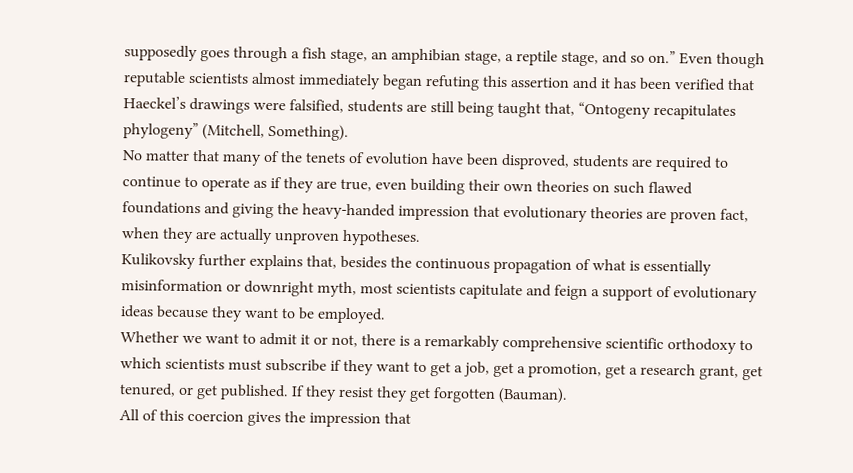supposedly goes through a fish stage, an amphibian stage, a reptile stage, and so on.” Even though reputable scientists almost immediately began refuting this assertion and it has been verified that Haeckel’s drawings were falsified, students are still being taught that, “Ontogeny recapitulates phylogeny” (Mitchell, Something).
No matter that many of the tenets of evolution have been disproved, students are required to continue to operate as if they are true, even building their own theories on such flawed foundations and giving the heavy-handed impression that evolutionary theories are proven fact, when they are actually unproven hypotheses.
Kulikovsky further explains that, besides the continuous propagation of what is essentially misinformation or downright myth, most scientists capitulate and feign a support of evolutionary ideas because they want to be employed.
Whether we want to admit it or not, there is a remarkably comprehensive scientific orthodoxy to which scientists must subscribe if they want to get a job, get a promotion, get a research grant, get tenured, or get published. If they resist they get forgotten (Bauman).
All of this coercion gives the impression that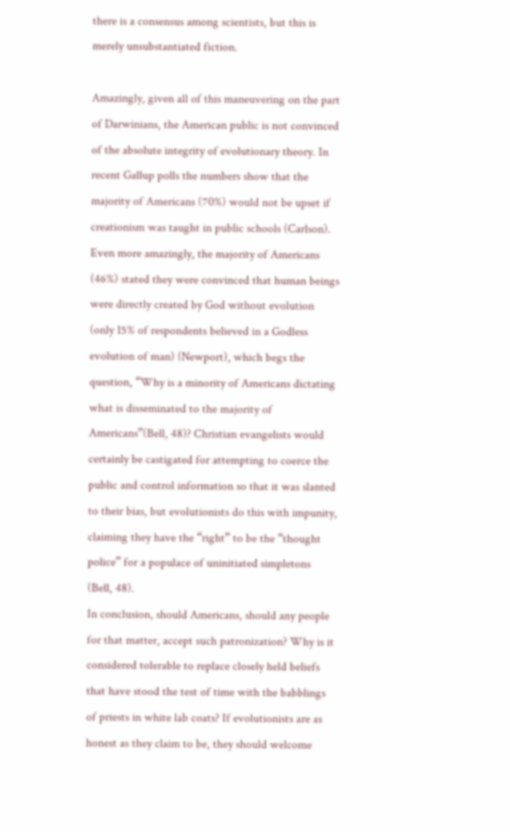there is a consensus among scientists, but this is merely unsubstantiated fiction.

Amazingly, given all of this maneuvering on the part of Darwinians, the American public is not convinced of the absolute integrity of evolutionary theory. In recent Gallup polls the numbers show that the majority of Americans (70%) would not be upset if creationism was taught in public schools (Carlson). Even more amazingly, the majority of Americans (46%) stated they were convinced that human beings were directly created by God without evolution (only 15% of respondents believed in a Godless evolution of man) (Newport), which begs the question, “Why is a minority of Americans dictating what is disseminated to the majority of Americans”(Bell, 48)? Christian evangelists would certainly be castigated for attempting to coerce the public and control information so that it was slanted to their bias, but evolutionists do this with impunity, claiming they have the “right” to be the “thought police” for a populace of uninitiated simpletons (Bell, 48).
In conclusion, should Americans, should any people for that matter, accept such patronization? Why is it considered tolerable to replace closely held beliefs that have stood the test of time with the babblings of priests in white lab coats? If evolutionists are as honest as they claim to be, they should welcome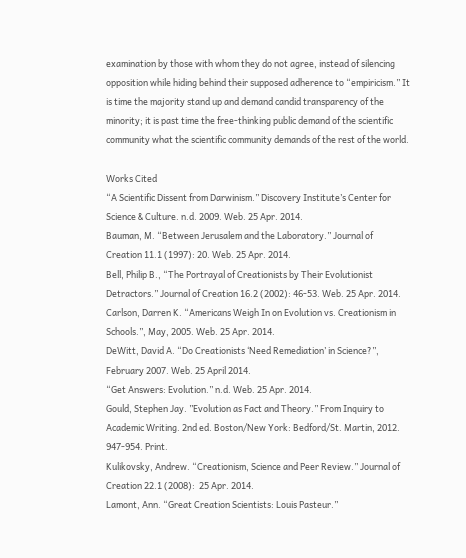examination by those with whom they do not agree, instead of silencing opposition while hiding behind their supposed adherence to “empiricism.” It is time the majority stand up and demand candid transparency of the minority; it is past time the free-thinking public demand of the scientific community what the scientific community demands of the rest of the world.

Works Cited
“A Scientific Dissent from Darwinism.” Discovery Institute’s Center for Science & Culture. n.d. 2009. Web. 25 Apr. 2014.
Bauman, M. “Between Jerusalem and the Laboratory.” Journal of Creation 11.1 (1997): 20. Web. 25 Apr. 2014.
Bell, Philip B., “The Portrayal of Creationists by Their Evolutionist Detractors.” Journal of Creation 16.2 (2002): 46-53. Web. 25 Apr. 2014.
Carlson, Darren K. “Americans Weigh In on Evolution vs. Creationism in Schools.”, May, 2005. Web. 25 Apr. 2014.
DeWitt, David A. “Do Creationists ‘Need Remediation’ in Science?”, February 2007. Web. 25 April 2014.
“Get Answers: Evolution.” n.d. Web. 25 Apr. 2014.
Gould, Stephen Jay. ”Evolution as Fact and Theory.” From Inquiry to Academic Writing. 2nd ed. Boston/New York: Bedford/St. Martin, 2012. 947-954. Print.
Kulikovsky, Andrew. “Creationism, Science and Peer Review.” Journal of Creation 22.1 (2008):  25 Apr. 2014.
Lamont, Ann. “Great Creation Scientists: Louis Pasteur.”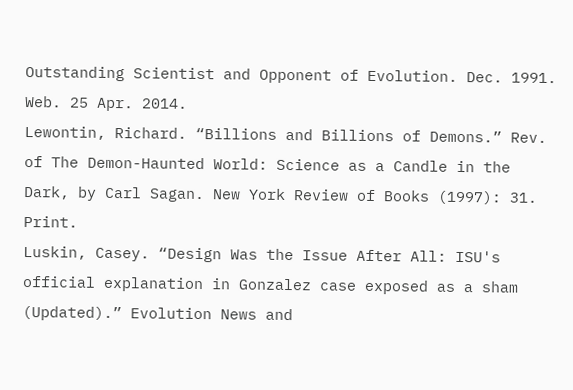Outstanding Scientist and Opponent of Evolution. Dec. 1991. Web. 25 Apr. 2014.
Lewontin, Richard. “Billions and Billions of Demons.” Rev. of The Demon-Haunted World: Science as a Candle in the Dark, by Carl Sagan. New York Review of Books (1997): 31. Print.
Luskin, Casey. “Design Was the Issue After All: ISU's official explanation in Gonzalez case exposed as a sham (Updated).” Evolution News and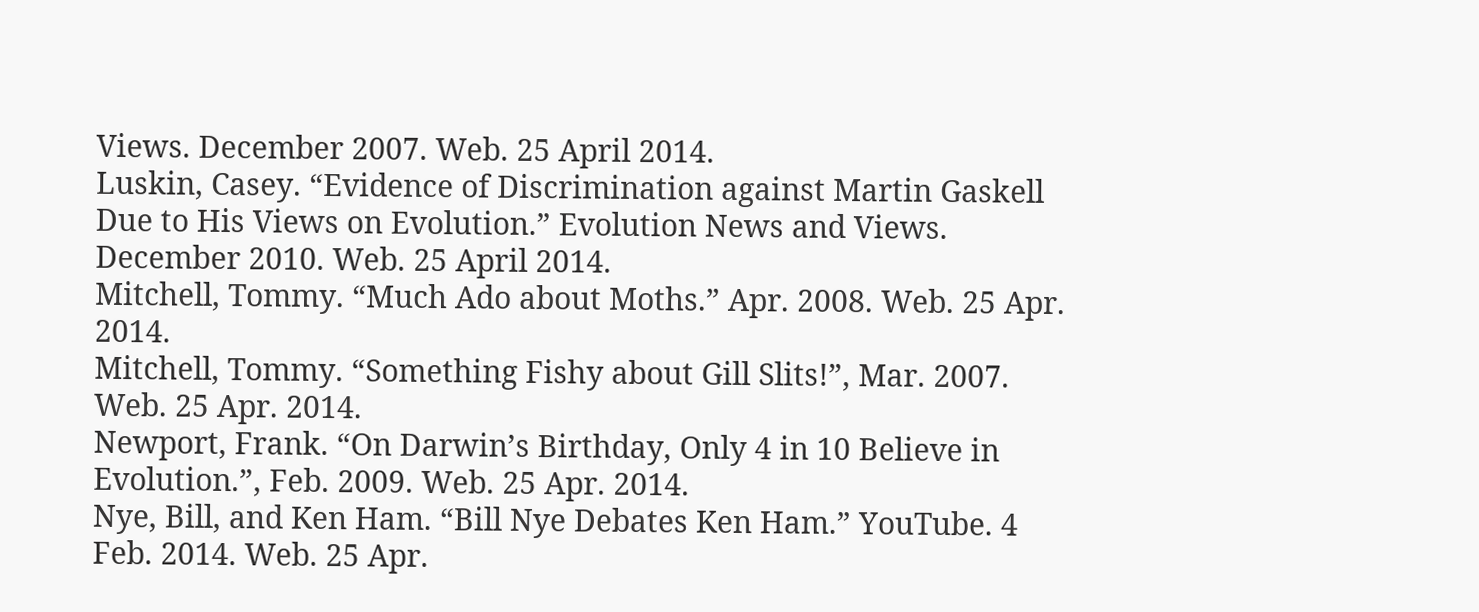Views. December 2007. Web. 25 April 2014.
Luskin, Casey. “Evidence of Discrimination against Martin Gaskell Due to His Views on Evolution.” Evolution News and Views. December 2010. Web. 25 April 2014.
Mitchell, Tommy. “Much Ado about Moths.” Apr. 2008. Web. 25 Apr. 2014.
Mitchell, Tommy. “Something Fishy about Gill Slits!”, Mar. 2007. Web. 25 Apr. 2014.
Newport, Frank. “On Darwin’s Birthday, Only 4 in 10 Believe in Evolution.”, Feb. 2009. Web. 25 Apr. 2014.
Nye, Bill, and Ken Ham. “Bill Nye Debates Ken Ham.” YouTube. 4 Feb. 2014. Web. 25 Apr.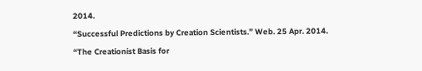2014.
“Successful Predictions by Creation Scientists.” Web. 25 Apr. 2014.
“The Creationist Basis for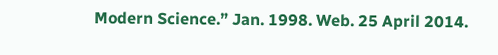Modern Science.” Jan. 1998. Web. 25 April 2014.